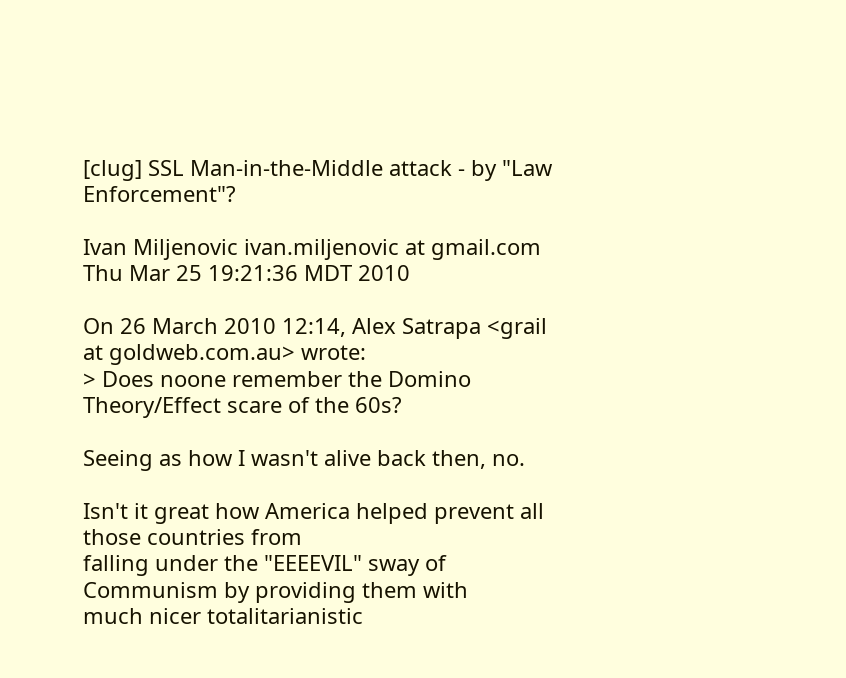[clug] SSL Man-in-the-Middle attack - by "Law Enforcement"?

Ivan Miljenovic ivan.miljenovic at gmail.com
Thu Mar 25 19:21:36 MDT 2010

On 26 March 2010 12:14, Alex Satrapa <grail at goldweb.com.au> wrote:
> Does noone remember the Domino Theory/Effect scare of the 60s?

Seeing as how I wasn't alive back then, no.

Isn't it great how America helped prevent all those countries from
falling under the "EEEEVIL" sway of Communism by providing them with
much nicer totalitarianistic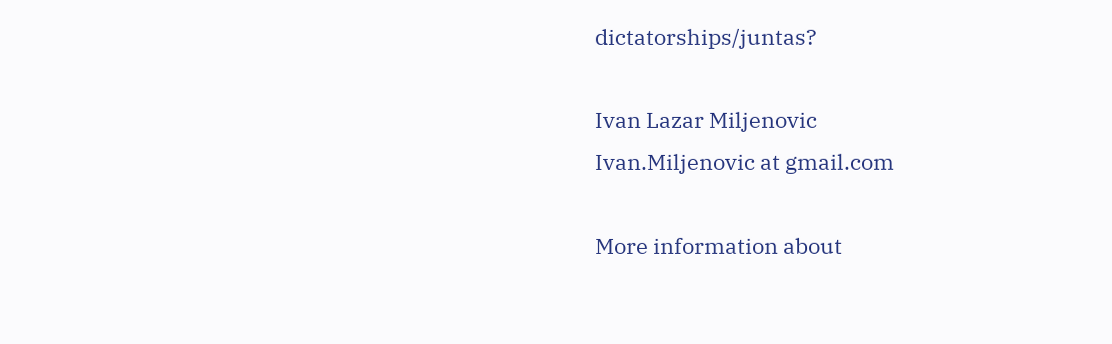dictatorships/juntas?

Ivan Lazar Miljenovic
Ivan.Miljenovic at gmail.com

More information about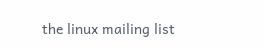the linux mailing list